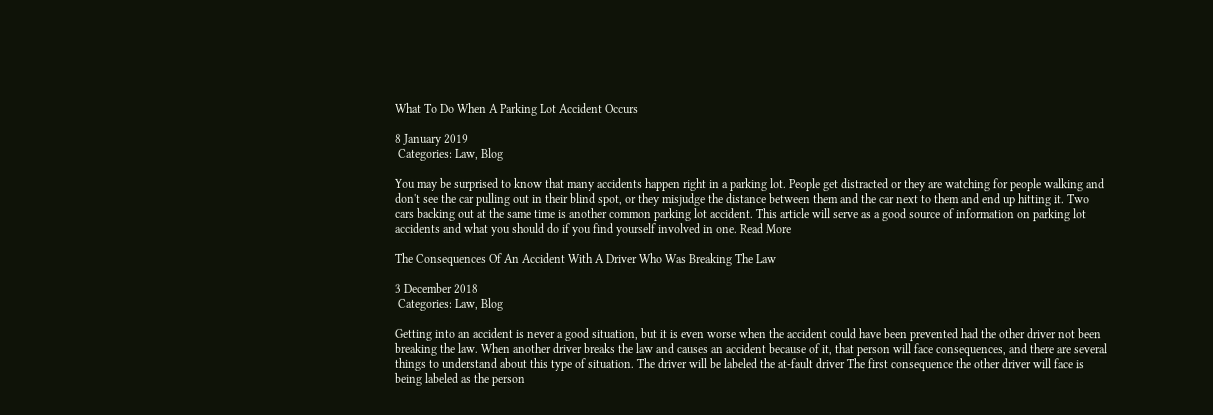What To Do When A Parking Lot Accident Occurs

8 January 2019
 Categories: Law, Blog

You may be surprised to know that many accidents happen right in a parking lot. People get distracted or they are watching for people walking and don't see the car pulling out in their blind spot, or they misjudge the distance between them and the car next to them and end up hitting it. Two cars backing out at the same time is another common parking lot accident. This article will serve as a good source of information on parking lot accidents and what you should do if you find yourself involved in one. Read More

The Consequences Of An Accident With A Driver Who Was Breaking The Law

3 December 2018
 Categories: Law, Blog

Getting into an accident is never a good situation, but it is even worse when the accident could have been prevented had the other driver not been breaking the law. When another driver breaks the law and causes an accident because of it, that person will face consequences, and there are several things to understand about this type of situation. The driver will be labeled the at-fault driver The first consequence the other driver will face is being labeled as the person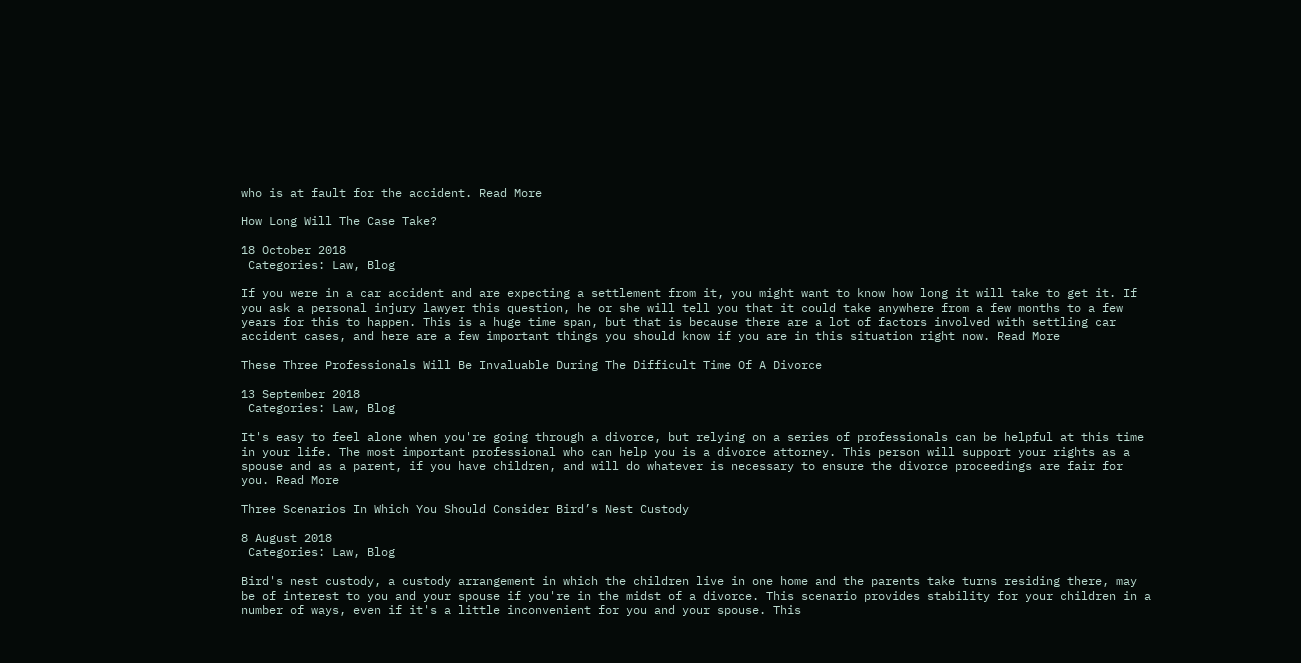who is at fault for the accident. Read More

How Long Will The Case Take?

18 October 2018
 Categories: Law, Blog

If you were in a car accident and are expecting a settlement from it, you might want to know how long it will take to get it. If you ask a personal injury lawyer this question, he or she will tell you that it could take anywhere from a few months to a few years for this to happen. This is a huge time span, but that is because there are a lot of factors involved with settling car accident cases, and here are a few important things you should know if you are in this situation right now. Read More

These Three Professionals Will Be Invaluable During The Difficult Time Of A Divorce

13 September 2018
 Categories: Law, Blog

It's easy to feel alone when you're going through a divorce, but relying on a series of professionals can be helpful at this time in your life. The most important professional who can help you is a divorce attorney. This person will support your rights as a spouse and as a parent, if you have children, and will do whatever is necessary to ensure the divorce proceedings are fair for you. Read More

Three Scenarios In Which You Should Consider Bird’s Nest Custody

8 August 2018
 Categories: Law, Blog

Bird's nest custody, a custody arrangement in which the children live in one home and the parents take turns residing there, may be of interest to you and your spouse if you're in the midst of a divorce. This scenario provides stability for your children in a number of ways, even if it's a little inconvenient for you and your spouse. This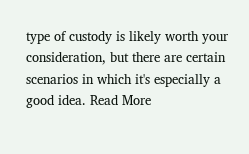type of custody is likely worth your consideration, but there are certain scenarios in which it's especially a good idea. Read More